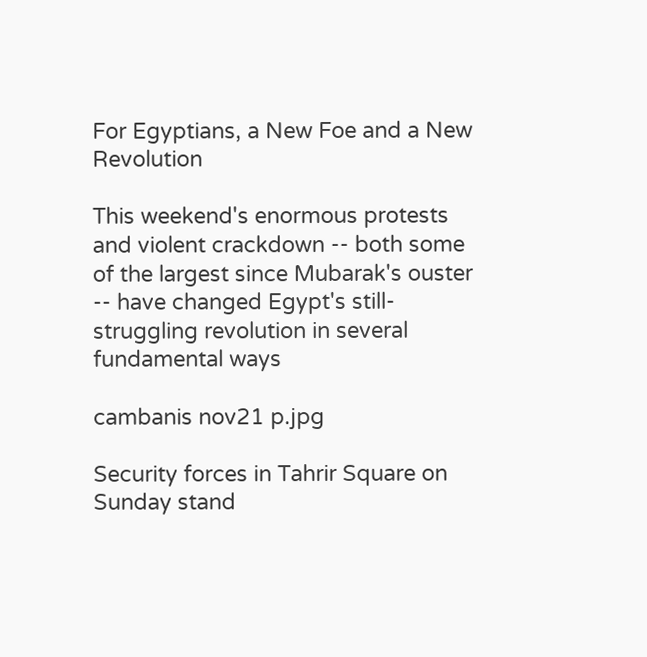For Egyptians, a New Foe and a New Revolution

This weekend's enormous protests and violent crackdown -- both some of the largest since Mubarak's ouster -- have changed Egypt's still-struggling revolution in several fundamental ways

cambanis nov21 p.jpg

Security forces in Tahrir Square on Sunday stand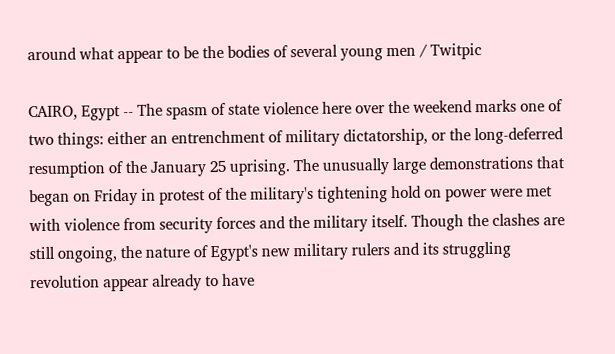around what appear to be the bodies of several young men / Twitpic

CAIRO, Egypt -- The spasm of state violence here over the weekend marks one of two things: either an entrenchment of military dictatorship, or the long-deferred resumption of the January 25 uprising. The unusually large demonstrations that began on Friday in protest of the military's tightening hold on power were met with violence from security forces and the military itself. Though the clashes are still ongoing, the nature of Egypt's new military rulers and its struggling revolution appear already to have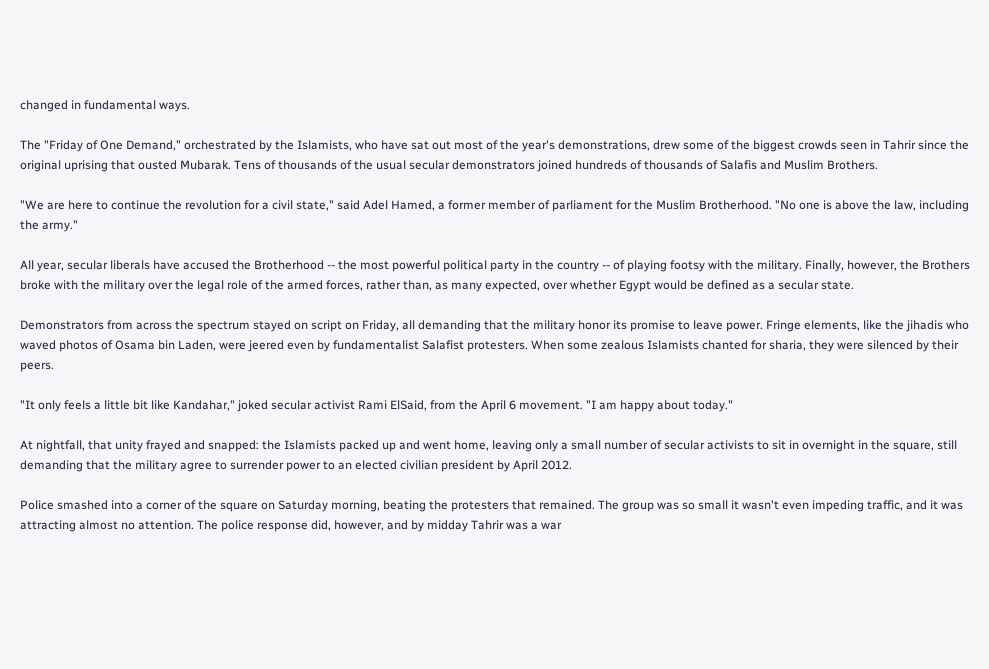changed in fundamental ways.

The "Friday of One Demand," orchestrated by the Islamists, who have sat out most of the year's demonstrations, drew some of the biggest crowds seen in Tahrir since the original uprising that ousted Mubarak. Tens of thousands of the usual secular demonstrators joined hundreds of thousands of Salafis and Muslim Brothers.

"We are here to continue the revolution for a civil state," said Adel Hamed, a former member of parliament for the Muslim Brotherhood. "No one is above the law, including the army."

All year, secular liberals have accused the Brotherhood -- the most powerful political party in the country -- of playing footsy with the military. Finally, however, the Brothers broke with the military over the legal role of the armed forces, rather than, as many expected, over whether Egypt would be defined as a secular state.

Demonstrators from across the spectrum stayed on script on Friday, all demanding that the military honor its promise to leave power. Fringe elements, like the jihadis who waved photos of Osama bin Laden, were jeered even by fundamentalist Salafist protesters. When some zealous Islamists chanted for sharia, they were silenced by their peers.

"It only feels a little bit like Kandahar," joked secular activist Rami ElSaid, from the April 6 movement. "I am happy about today."

At nightfall, that unity frayed and snapped: the Islamists packed up and went home, leaving only a small number of secular activists to sit in overnight in the square, still demanding that the military agree to surrender power to an elected civilian president by April 2012.

Police smashed into a corner of the square on Saturday morning, beating the protesters that remained. The group was so small it wasn't even impeding traffic, and it was attracting almost no attention. The police response did, however, and by midday Tahrir was a war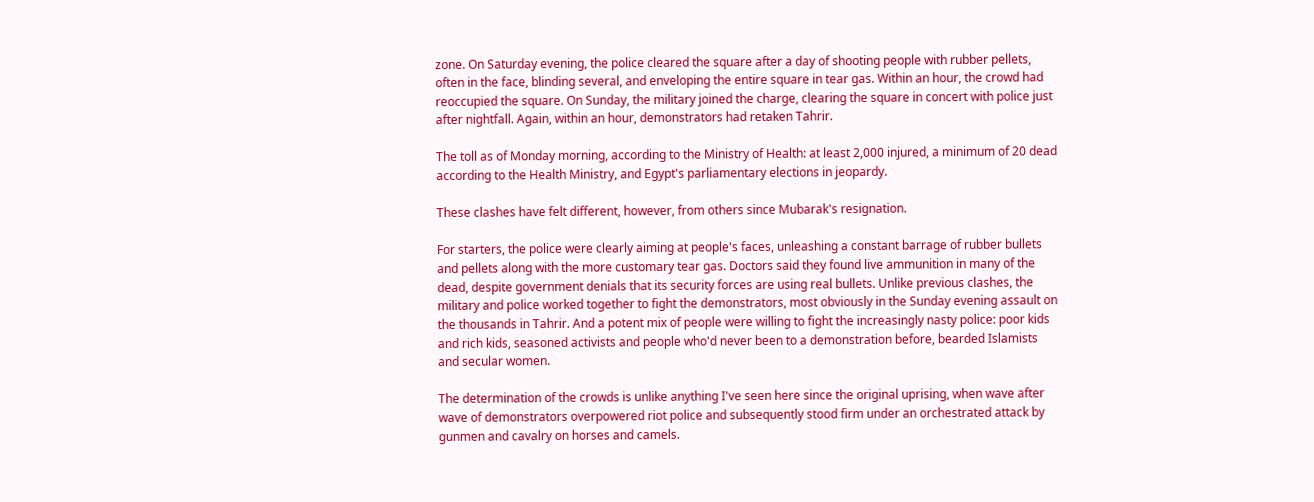zone. On Saturday evening, the police cleared the square after a day of shooting people with rubber pellets, often in the face, blinding several, and enveloping the entire square in tear gas. Within an hour, the crowd had reoccupied the square. On Sunday, the military joined the charge, clearing the square in concert with police just after nightfall. Again, within an hour, demonstrators had retaken Tahrir.

The toll as of Monday morning, according to the Ministry of Health: at least 2,000 injured, a minimum of 20 dead according to the Health Ministry, and Egypt's parliamentary elections in jeopardy.

These clashes have felt different, however, from others since Mubarak's resignation.

For starters, the police were clearly aiming at people's faces, unleashing a constant barrage of rubber bullets and pellets along with the more customary tear gas. Doctors said they found live ammunition in many of the dead, despite government denials that its security forces are using real bullets. Unlike previous clashes, the military and police worked together to fight the demonstrators, most obviously in the Sunday evening assault on the thousands in Tahrir. And a potent mix of people were willing to fight the increasingly nasty police: poor kids and rich kids, seasoned activists and people who'd never been to a demonstration before, bearded Islamists and secular women.

The determination of the crowds is unlike anything I've seen here since the original uprising, when wave after wave of demonstrators overpowered riot police and subsequently stood firm under an orchestrated attack by gunmen and cavalry on horses and camels.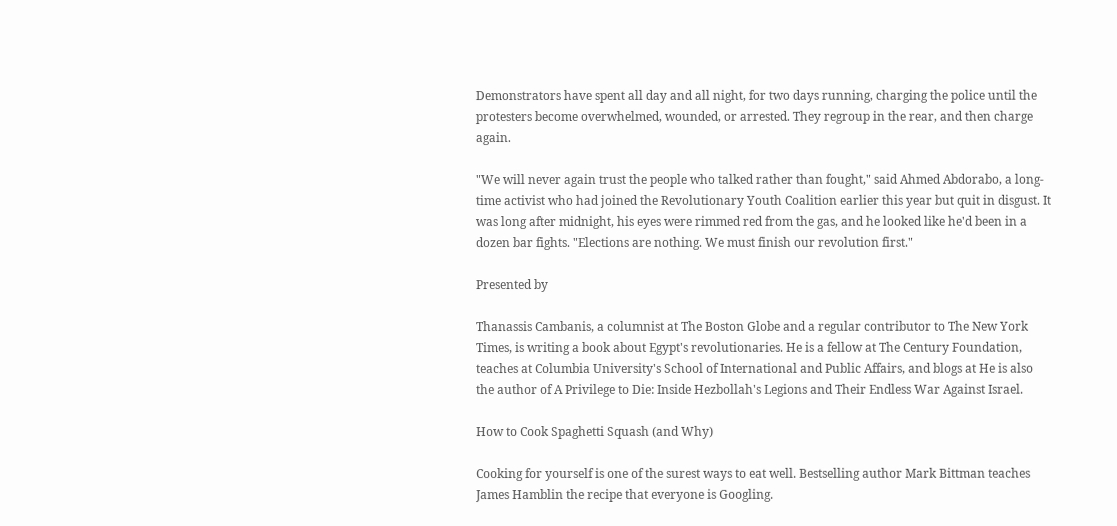Demonstrators have spent all day and all night, for two days running, charging the police until the protesters become overwhelmed, wounded, or arrested. They regroup in the rear, and then charge again.

"We will never again trust the people who talked rather than fought," said Ahmed Abdorabo, a long-time activist who had joined the Revolutionary Youth Coalition earlier this year but quit in disgust. It was long after midnight, his eyes were rimmed red from the gas, and he looked like he'd been in a dozen bar fights. "Elections are nothing. We must finish our revolution first."

Presented by

Thanassis Cambanis, a columnist at The Boston Globe and a regular contributor to The New York Times, is writing a book about Egypt's revolutionaries. He is a fellow at The Century Foundation, teaches at Columbia University's School of International and Public Affairs, and blogs at He is also the author of A Privilege to Die: Inside Hezbollah's Legions and Their Endless War Against Israel.

How to Cook Spaghetti Squash (and Why)

Cooking for yourself is one of the surest ways to eat well. Bestselling author Mark Bittman teaches James Hamblin the recipe that everyone is Googling.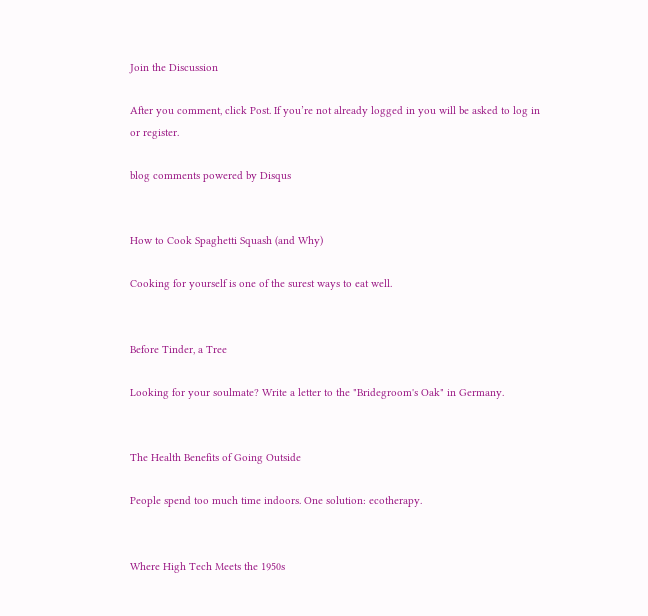Join the Discussion

After you comment, click Post. If you’re not already logged in you will be asked to log in or register.

blog comments powered by Disqus


How to Cook Spaghetti Squash (and Why)

Cooking for yourself is one of the surest ways to eat well.


Before Tinder, a Tree

Looking for your soulmate? Write a letter to the "Bridegroom's Oak" in Germany.


The Health Benefits of Going Outside

People spend too much time indoors. One solution: ecotherapy.


Where High Tech Meets the 1950s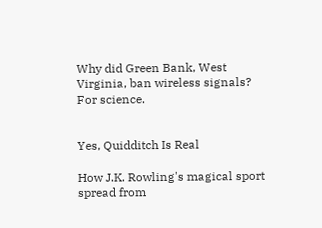Why did Green Bank, West Virginia, ban wireless signals? For science.


Yes, Quidditch Is Real

How J.K. Rowling's magical sport spread from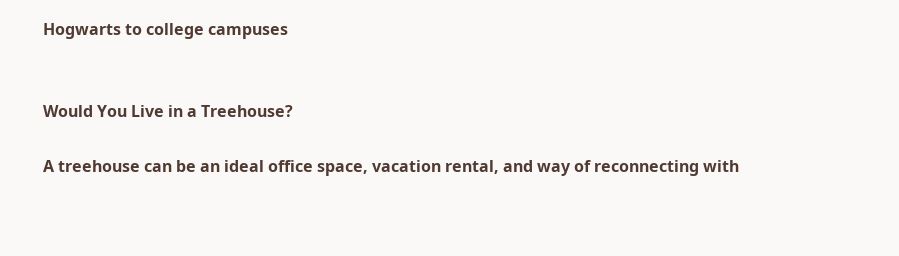Hogwarts to college campuses


Would You Live in a Treehouse?

A treehouse can be an ideal office space, vacation rental, and way of reconnecting with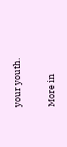your youth.

More in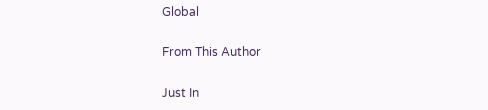Global

From This Author

Just In